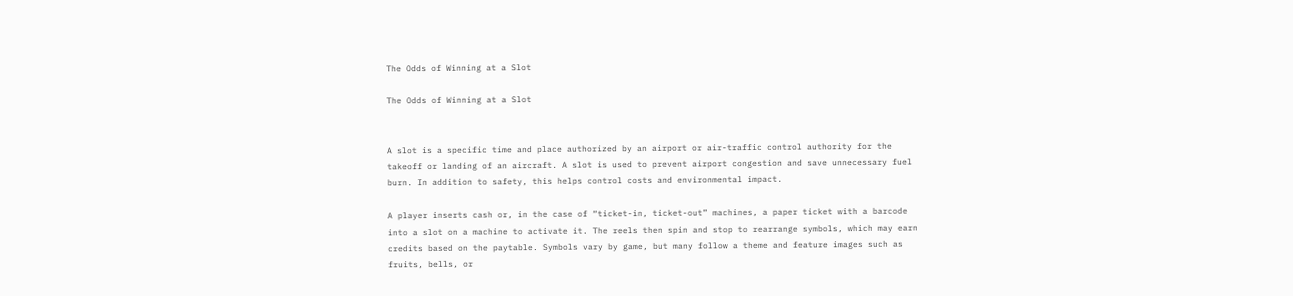The Odds of Winning at a Slot

The Odds of Winning at a Slot


A slot is a specific time and place authorized by an airport or air-traffic control authority for the takeoff or landing of an aircraft. A slot is used to prevent airport congestion and save unnecessary fuel burn. In addition to safety, this helps control costs and environmental impact.

A player inserts cash or, in the case of “ticket-in, ticket-out” machines, a paper ticket with a barcode into a slot on a machine to activate it. The reels then spin and stop to rearrange symbols, which may earn credits based on the paytable. Symbols vary by game, but many follow a theme and feature images such as fruits, bells, or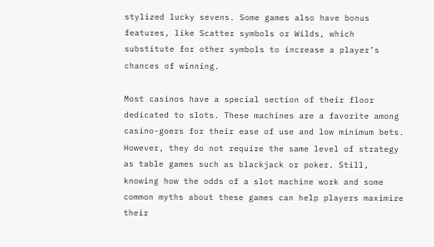stylized lucky sevens. Some games also have bonus features, like Scatter symbols or Wilds, which substitute for other symbols to increase a player’s chances of winning.

Most casinos have a special section of their floor dedicated to slots. These machines are a favorite among casino-goers for their ease of use and low minimum bets. However, they do not require the same level of strategy as table games such as blackjack or poker. Still, knowing how the odds of a slot machine work and some common myths about these games can help players maximize their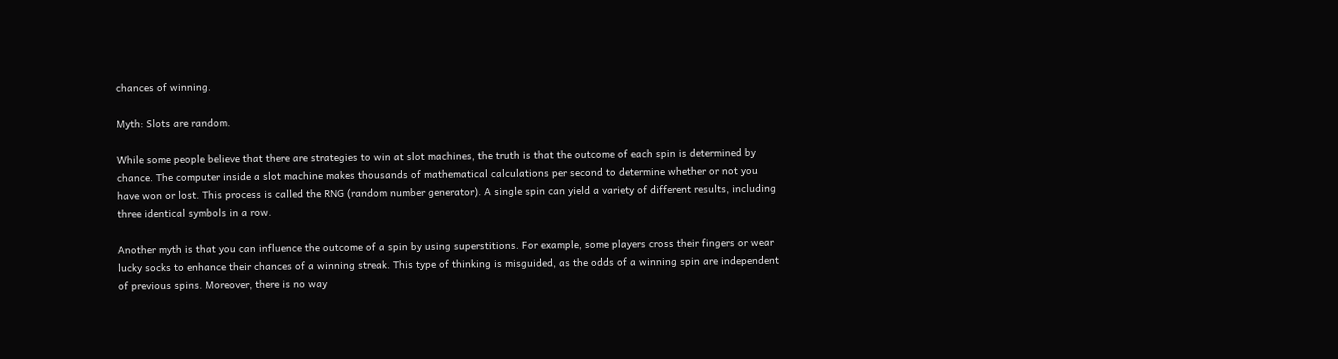chances of winning.

Myth: Slots are random.

While some people believe that there are strategies to win at slot machines, the truth is that the outcome of each spin is determined by chance. The computer inside a slot machine makes thousands of mathematical calculations per second to determine whether or not you have won or lost. This process is called the RNG (random number generator). A single spin can yield a variety of different results, including three identical symbols in a row.

Another myth is that you can influence the outcome of a spin by using superstitions. For example, some players cross their fingers or wear lucky socks to enhance their chances of a winning streak. This type of thinking is misguided, as the odds of a winning spin are independent of previous spins. Moreover, there is no way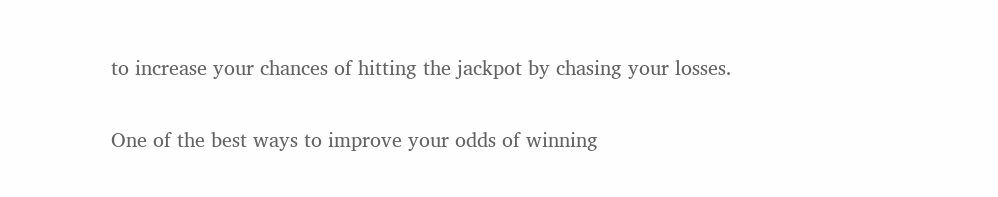to increase your chances of hitting the jackpot by chasing your losses.

One of the best ways to improve your odds of winning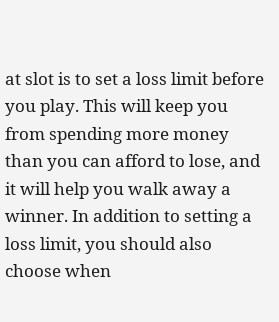at slot is to set a loss limit before you play. This will keep you from spending more money than you can afford to lose, and it will help you walk away a winner. In addition to setting a loss limit, you should also choose when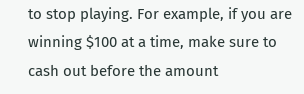to stop playing. For example, if you are winning $100 at a time, make sure to cash out before the amount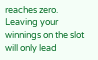reaches zero. Leaving your winnings on the slot will only lead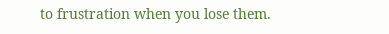to frustration when you lose them.